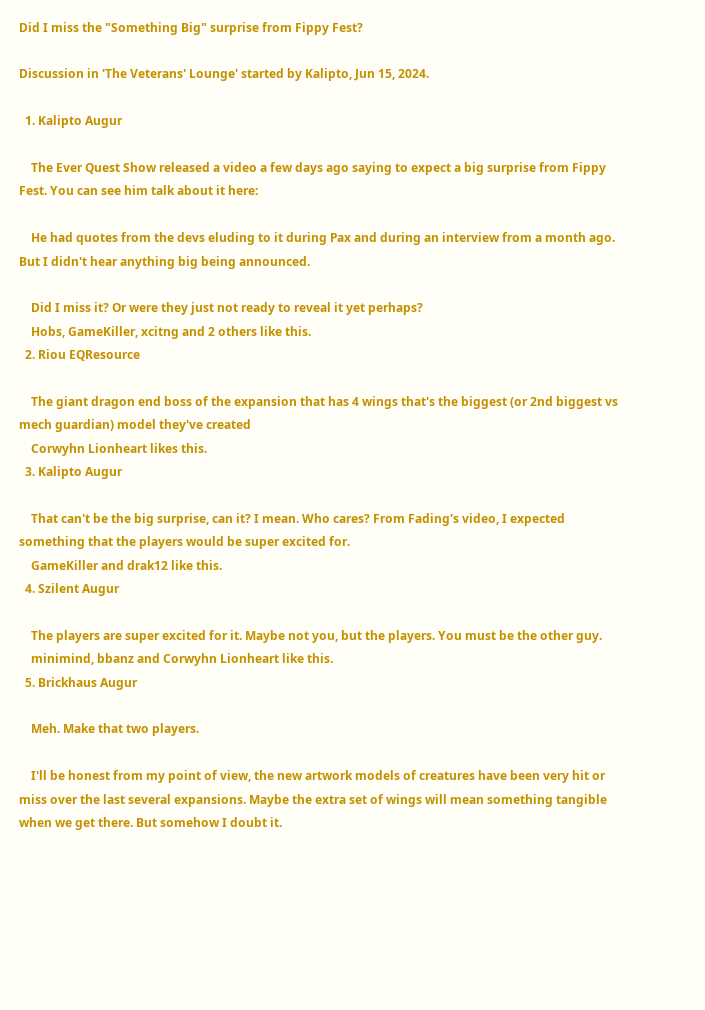Did I miss the "Something Big" surprise from Fippy Fest?

Discussion in 'The Veterans' Lounge' started by Kalipto, Jun 15, 2024.

  1. Kalipto Augur

    The Ever Quest Show released a video a few days ago saying to expect a big surprise from Fippy Fest. You can see him talk about it here:

    He had quotes from the devs eluding to it during Pax and during an interview from a month ago. But I didn't hear anything big being announced.

    Did I miss it? Or were they just not ready to reveal it yet perhaps?
    Hobs, GameKiller, xcitng and 2 others like this.
  2. Riou EQResource

    The giant dragon end boss of the expansion that has 4 wings that's the biggest (or 2nd biggest vs mech guardian) model they've created
    Corwyhn Lionheart likes this.
  3. Kalipto Augur

    That can't be the big surprise, can it? I mean. Who cares? From Fading's video, I expected something that the players would be super excited for.
    GameKiller and drak12 like this.
  4. Szilent Augur

    The players are super excited for it. Maybe not you, but the players. You must be the other guy.
    minimind, bbanz and Corwyhn Lionheart like this.
  5. Brickhaus Augur

    Meh. Make that two players.

    I'll be honest from my point of view, the new artwork models of creatures have been very hit or miss over the last several expansions. Maybe the extra set of wings will mean something tangible when we get there. But somehow I doubt it.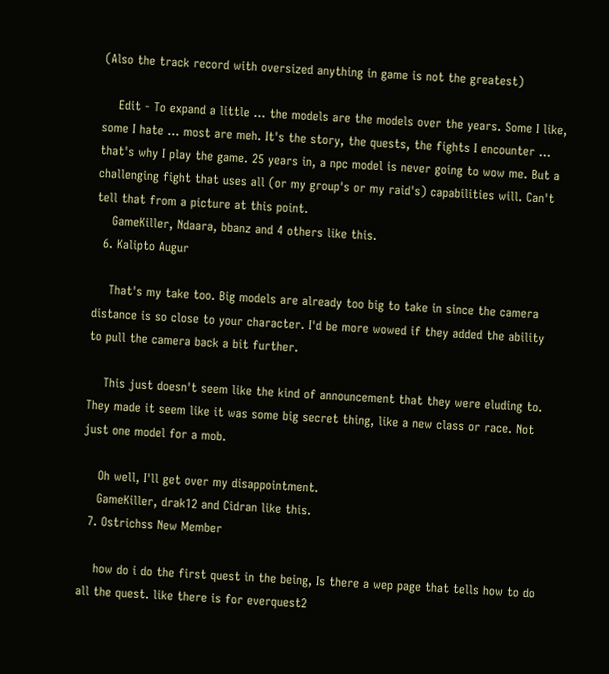(Also the track record with oversized anything in game is not the greatest)

    Edit - To expand a little ... the models are the models over the years. Some I like, some I hate ... most are meh. It's the story, the quests, the fights I encounter ... that's why I play the game. 25 years in, a npc model is never going to wow me. But a challenging fight that uses all (or my group's or my raid's) capabilities will. Can't tell that from a picture at this point.
    GameKiller, Ndaara, bbanz and 4 others like this.
  6. Kalipto Augur

    That's my take too. Big models are already too big to take in since the camera distance is so close to your character. I'd be more wowed if they added the ability to pull the camera back a bit further.

    This just doesn't seem like the kind of announcement that they were eluding to. They made it seem like it was some big secret thing, like a new class or race. Not just one model for a mob.

    Oh well, I'll get over my disappointment.
    GameKiller, drak12 and Cidran like this.
  7. Ostrichss New Member

    how do i do the first quest in the being, Is there a wep page that tells how to do all the quest. like there is for everquest2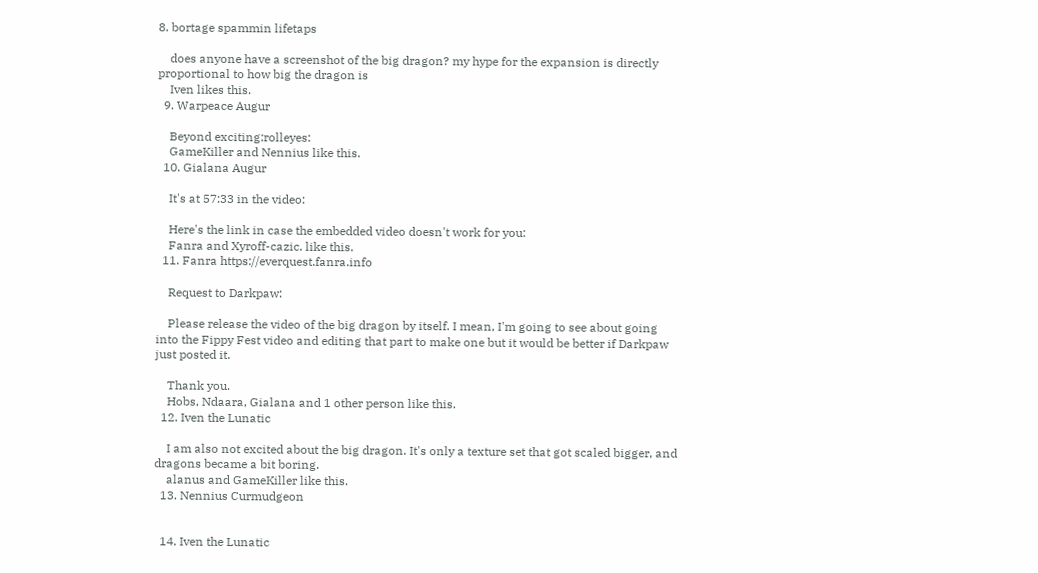8. bortage spammin lifetaps

    does anyone have a screenshot of the big dragon? my hype for the expansion is directly proportional to how big the dragon is
    Iven likes this.
  9. Warpeace Augur

    Beyond exciting:rolleyes:
    GameKiller and Nennius like this.
  10. Gialana Augur

    It's at 57:33 in the video:

    Here's the link in case the embedded video doesn't work for you:
    Fanra and Xyroff-cazic. like this.
  11. Fanra https://everquest.fanra.info

    Request to Darkpaw:

    Please release the video of the big dragon by itself. I mean, I'm going to see about going into the Fippy Fest video and editing that part to make one but it would be better if Darkpaw just posted it.

    Thank you.
    Hobs, Ndaara, Gialana and 1 other person like this.
  12. Iven the Lunatic

    I am also not excited about the big dragon. It's only a texture set that got scaled bigger, and dragons became a bit boring.
    alanus and GameKiller like this.
  13. Nennius Curmudgeon


  14. Iven the Lunatic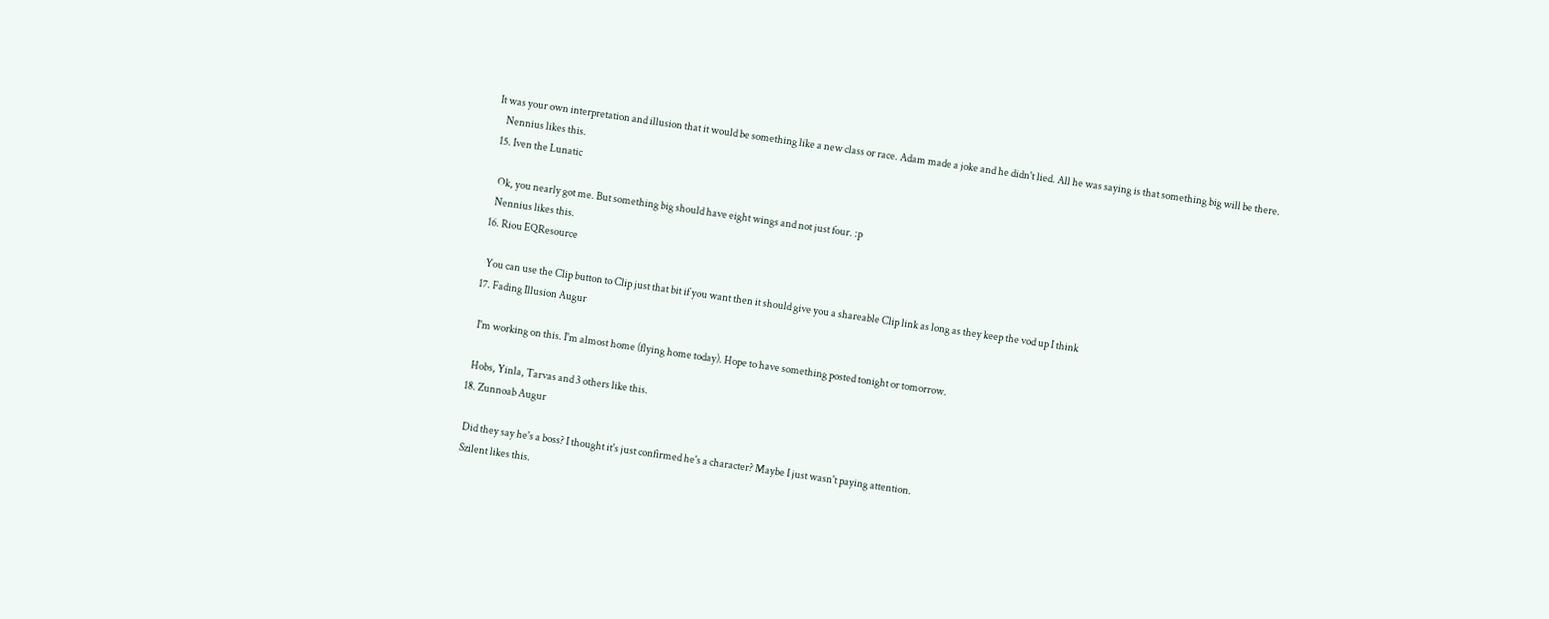It was your own interpretation and illusion that it would be something like a new class or race. Adam made a joke and he didn't lied. All he was saying is that something big will be there.
    Nennius likes this.
  15. Iven the Lunatic

    Ok, you nearly got me. But something big should have eight wings and not just four. :p
    Nennius likes this.
  16. Riou EQResource

    You can use the Clip button to Clip just that bit if you want then it should give you a shareable Clip link as long as they keep the vod up I think
  17. Fading Illusion Augur

    I'm working on this. I'm almost home (flying home today). Hope to have something posted tonight or tomorrow.

    Hobs, Yinla, Tarvas and 3 others like this.
  18. Zunnoab Augur

    Did they say he's a boss? I thought it's just confirmed he's a character? Maybe I just wasn't paying attention.
    Szilent likes this.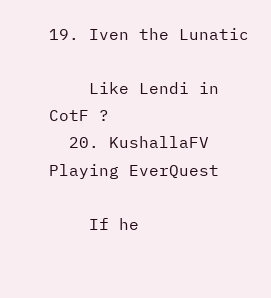19. Iven the Lunatic

    Like Lendi in CotF ?
  20. KushallaFV Playing EverQuest

    If he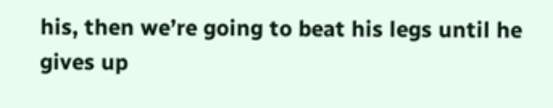his, then we’re going to beat his legs until he gives up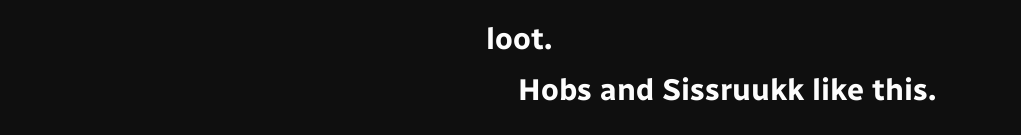loot.
    Hobs and Sissruukk like this.